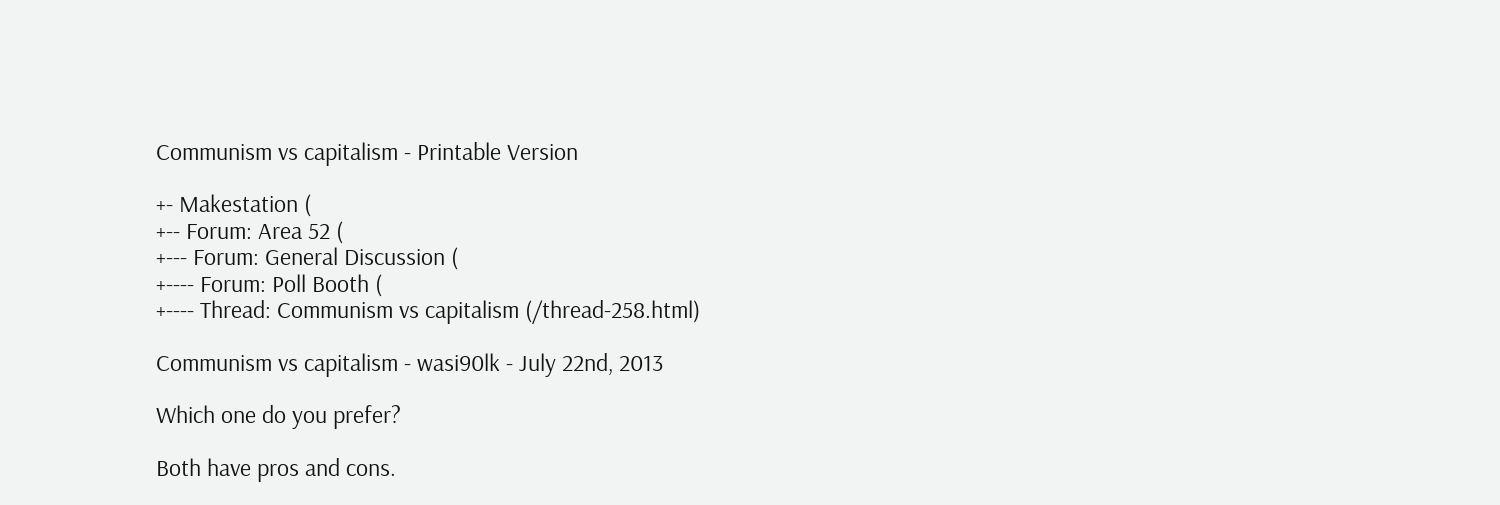Communism vs capitalism - Printable Version

+- Makestation (
+-- Forum: Area 52 (
+--- Forum: General Discussion (
+---- Forum: Poll Booth (
+---- Thread: Communism vs capitalism (/thread-258.html)

Communism vs capitalism - wasi90lk - July 22nd, 2013

Which one do you prefer?

Both have pros and cons.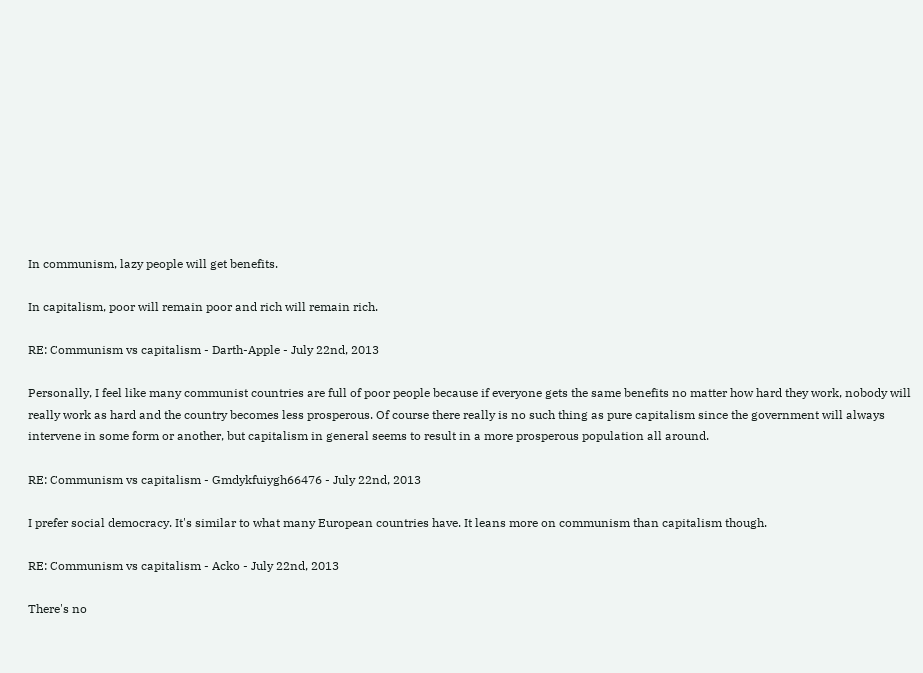In communism, lazy people will get benefits.

In capitalism, poor will remain poor and rich will remain rich.

RE: Communism vs capitalism - Darth-Apple - July 22nd, 2013

Personally, I feel like many communist countries are full of poor people because if everyone gets the same benefits no matter how hard they work, nobody will really work as hard and the country becomes less prosperous. Of course there really is no such thing as pure capitalism since the government will always intervene in some form or another, but capitalism in general seems to result in a more prosperous population all around.

RE: Communism vs capitalism - Gmdykfuiygh66476 - July 22nd, 2013

I prefer social democracy. It's similar to what many European countries have. It leans more on communism than capitalism though.

RE: Communism vs capitalism - Acko - July 22nd, 2013

There's no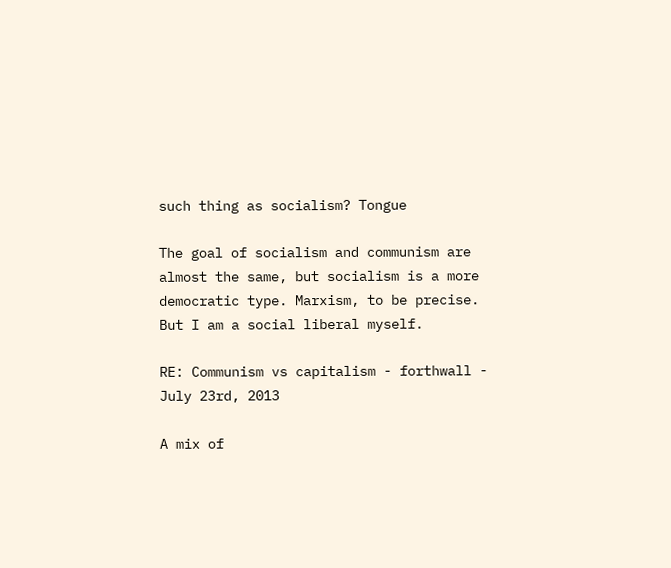such thing as socialism? Tongue

The goal of socialism and communism are almost the same, but socialism is a more democratic type. Marxism, to be precise. But I am a social liberal myself.

RE: Communism vs capitalism - forthwall - July 23rd, 2013

A mix of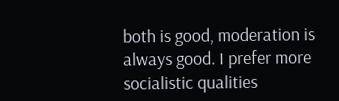both is good, moderation is always good. I prefer more socialistic qualities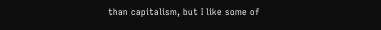than capitalism, but I like some of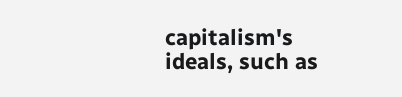capitalism's ideals, such as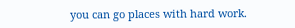you can go places with hard work.